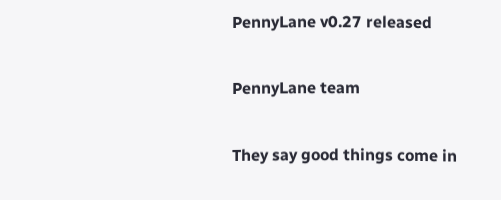PennyLane v0.27 released

PennyLane team

They say good things come in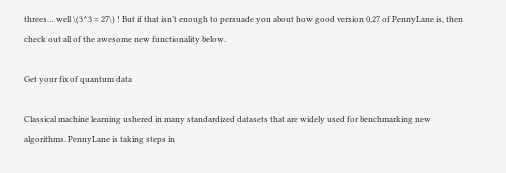threes… well \(3^3 = 27\) ! But if that isn’t enough to persuade you about how good version 0.27 of PennyLane is, then check out all of the awesome new functionality below.

Get your fix of quantum data

Classical machine learning ushered in many standardized datasets that are widely used for benchmarking new algorithms. PennyLane is taking steps in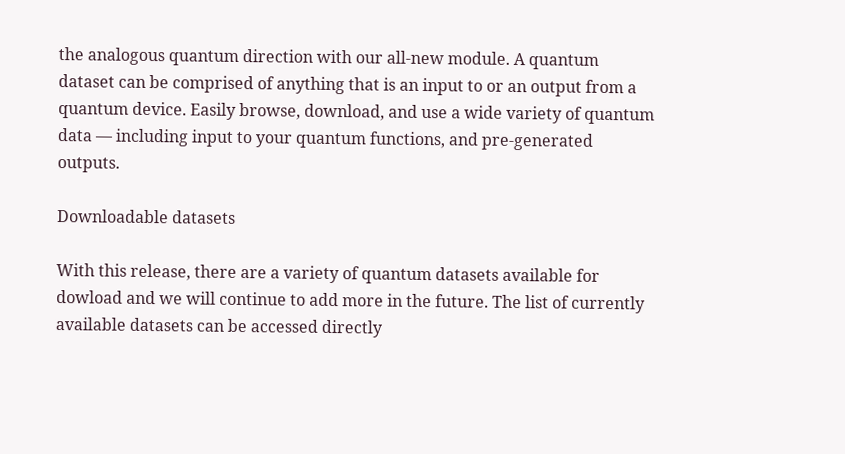the analogous quantum direction with our all-new module. A quantum dataset can be comprised of anything that is an input to or an output from a quantum device. Easily browse, download, and use a wide variety of quantum data — including input to your quantum functions, and pre-generated outputs.

Downloadable datasets

With this release, there are a variety of quantum datasets available for dowload and we will continue to add more in the future. The list of currently available datasets can be accessed directly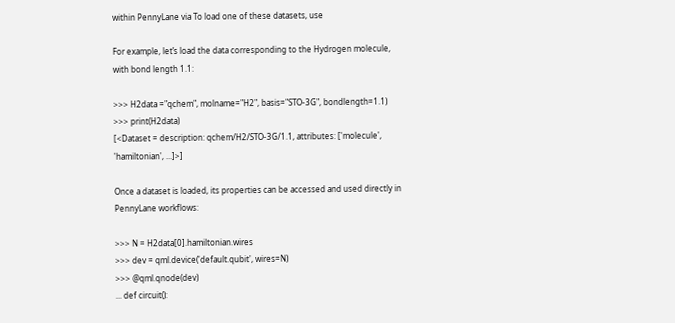within PennyLane via To load one of these datasets, use

For example, let’s load the data corresponding to the Hydrogen molecule, with bond length 1.1:

>>> H2data ="qchem", molname="H2", basis="STO-3G", bondlength=1.1)
>>> print(H2data)
[<Dataset = description: qchem/H2/STO-3G/1.1, attributes: ['molecule', 'hamiltonian', ...]>]

Once a dataset is loaded, its properties can be accessed and used directly in PennyLane workflows:

>>> N = H2data[0].hamiltonian.wires
>>> dev = qml.device('default.qubit', wires=N)
>>> @qml.qnode(dev)
... def circuit():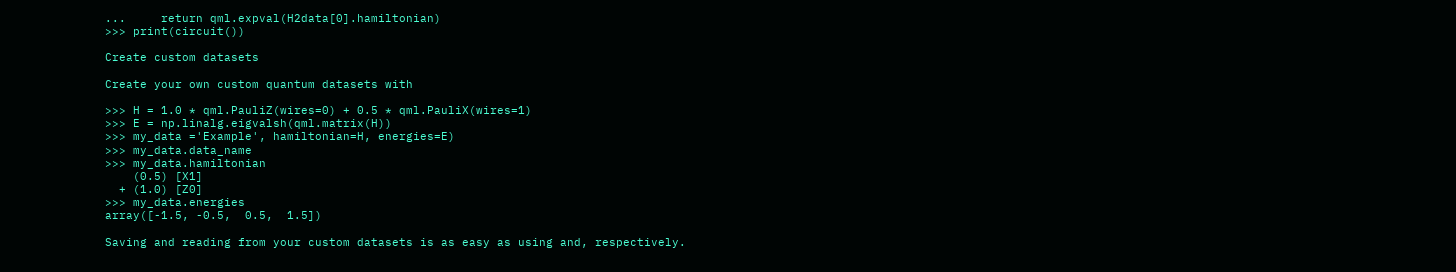...     return qml.expval(H2data[0].hamiltonian)
>>> print(circuit())

Create custom datasets

Create your own custom quantum datasets with

>>> H = 1.0 * qml.PauliZ(wires=0) + 0.5 * qml.PauliX(wires=1)
>>> E = np.linalg.eigvalsh(qml.matrix(H))
>>> my_data ='Example', hamiltonian=H, energies=E)
>>> my_data.data_name
>>> my_data.hamiltonian
    (0.5) [X1]
  + (1.0) [Z0]
>>> my_data.energies
array([-1.5, -0.5,  0.5,  1.5])

Saving and reading from your custom datasets is as easy as using and, respectively.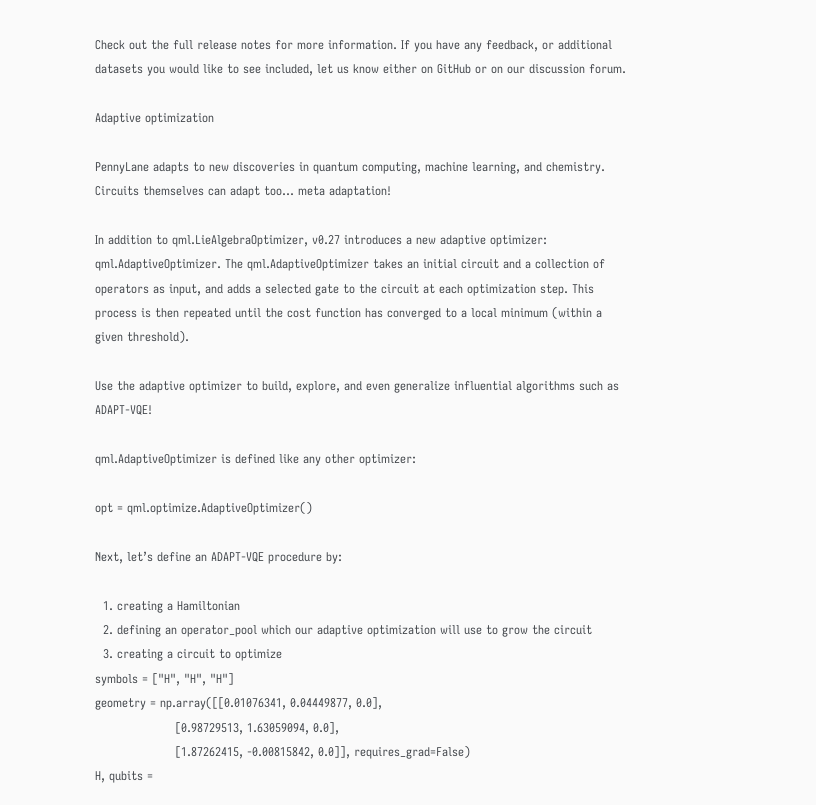Check out the full release notes for more information. If you have any feedback, or additional datasets you would like to see included, let us know either on GitHub or on our discussion forum.

Adaptive optimization

PennyLane adapts to new discoveries in quantum computing, machine learning, and chemistry. Circuits themselves can adapt too… meta adaptation!

In addition to qml.LieAlgebraOptimizer, v0.27 introduces a new adaptive optimizer: qml.AdaptiveOptimizer. The qml.AdaptiveOptimizer takes an initial circuit and a collection of operators as input, and adds a selected gate to the circuit at each optimization step. This process is then repeated until the cost function has converged to a local minimum (within a given threshold).

Use the adaptive optimizer to build, explore, and even generalize influential algorithms such as ADAPT-VQE!

qml.AdaptiveOptimizer is defined like any other optimizer:

opt = qml.optimize.AdaptiveOptimizer()

Next, let’s define an ADAPT-VQE procedure by:

  1. creating a Hamiltonian
  2. defining an operator_pool which our adaptive optimization will use to grow the circuit
  3. creating a circuit to optimize
symbols = ["H", "H", "H"]
geometry = np.array([[0.01076341, 0.04449877, 0.0],
                    [0.98729513, 1.63059094, 0.0],
                    [1.87262415, -0.00815842, 0.0]], requires_grad=False)
H, qubits =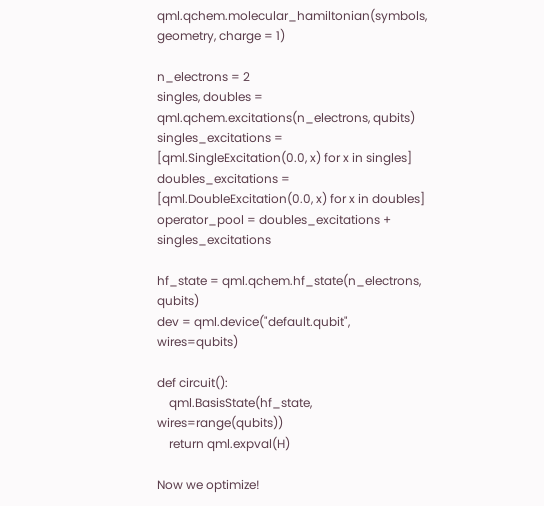qml.qchem.molecular_hamiltonian(symbols, geometry, charge = 1)

n_electrons = 2
singles, doubles = qml.qchem.excitations(n_electrons, qubits)
singles_excitations = [qml.SingleExcitation(0.0, x) for x in singles]
doubles_excitations = [qml.DoubleExcitation(0.0, x) for x in doubles]
operator_pool = doubles_excitations + singles_excitations

hf_state = qml.qchem.hf_state(n_electrons, qubits)
dev = qml.device("default.qubit", wires=qubits)

def circuit():
    qml.BasisState(hf_state, wires=range(qubits))
    return qml.expval(H)

Now we optimize!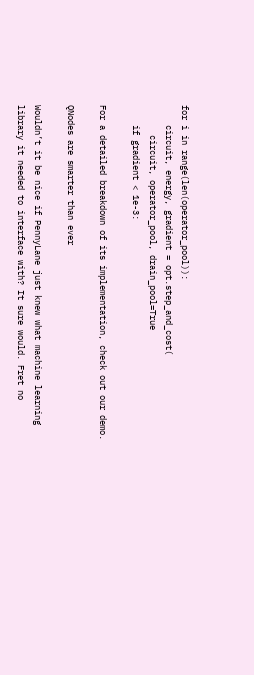for i in range(len(operator_pool)):
    circuit, energy, gradient = opt.step_and_cost(
      circuit, operator_pool, drain_pool=True
    if gradient < 1e-3:

For a detailed breakdown of its implementation, check out our demo.

QNodes are smarter than ever

Wouldn’t it be nice if PennyLane just knew what machine learning library it needed to interface with? It sure would. Fret no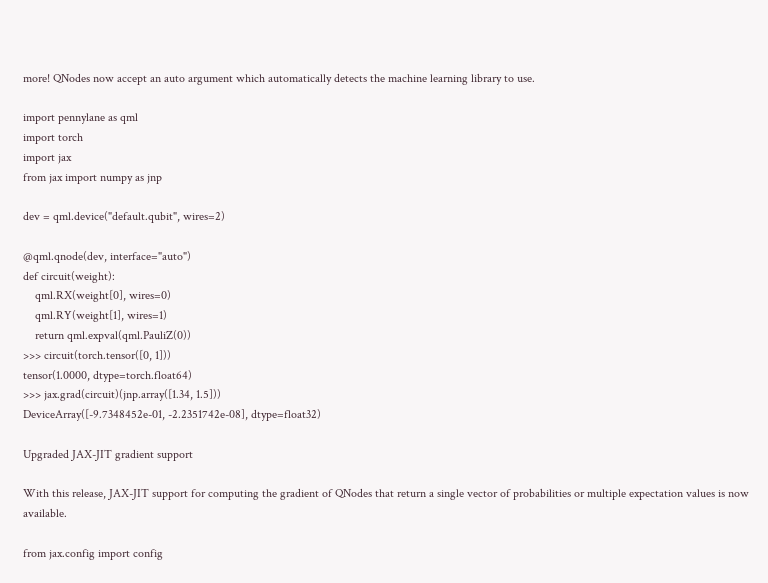more! QNodes now accept an auto argument which automatically detects the machine learning library to use.

import pennylane as qml
import torch
import jax
from jax import numpy as jnp

dev = qml.device("default.qubit", wires=2)

@qml.qnode(dev, interface="auto")
def circuit(weight):
    qml.RX(weight[0], wires=0)
    qml.RY(weight[1], wires=1)
    return qml.expval(qml.PauliZ(0))
>>> circuit(torch.tensor([0, 1]))
tensor(1.0000, dtype=torch.float64)
>>> jax.grad(circuit)(jnp.array([1.34, 1.5]))
DeviceArray([-9.7348452e-01, -2.2351742e-08], dtype=float32)

Upgraded JAX-JIT gradient support

With this release, JAX-JIT support for computing the gradient of QNodes that return a single vector of probabilities or multiple expectation values is now available.

from jax.config import config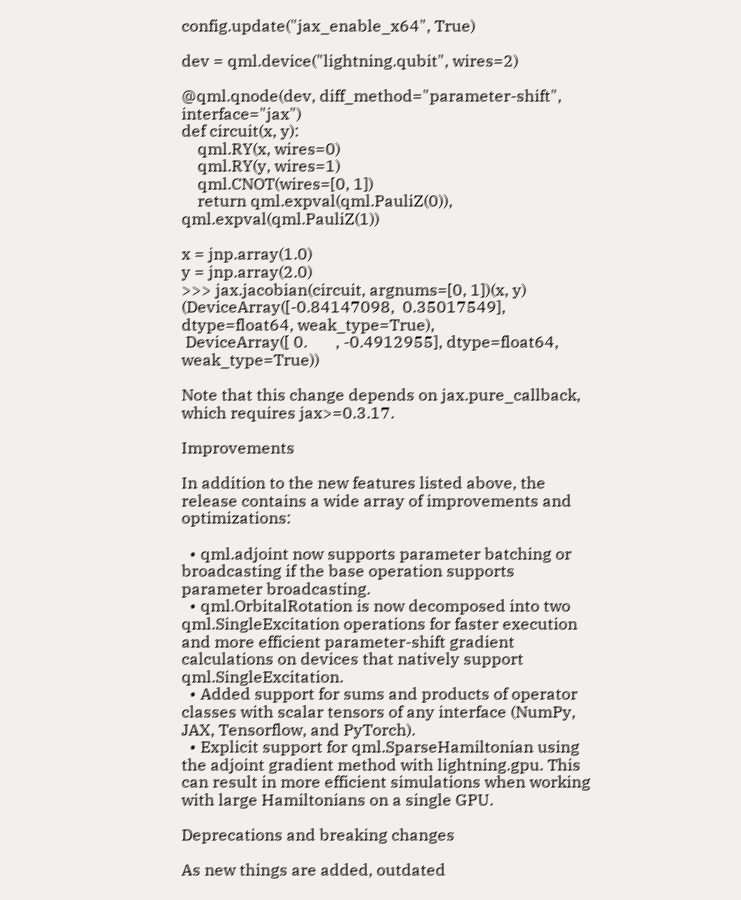config.update("jax_enable_x64", True)

dev = qml.device("lightning.qubit", wires=2)

@qml.qnode(dev, diff_method="parameter-shift", interface="jax")
def circuit(x, y):
    qml.RY(x, wires=0)
    qml.RY(y, wires=1)
    qml.CNOT(wires=[0, 1])
    return qml.expval(qml.PauliZ(0)), qml.expval(qml.PauliZ(1))

x = jnp.array(1.0)
y = jnp.array(2.0)
>>> jax.jacobian(circuit, argnums=[0, 1])(x, y)
(DeviceArray([-0.84147098,  0.35017549], dtype=float64, weak_type=True),
 DeviceArray([ 0.       , -0.4912955], dtype=float64, weak_type=True))

Note that this change depends on jax.pure_callback, which requires jax>=0.3.17.

Improvements

In addition to the new features listed above, the release contains a wide array of improvements and optimizations:

  • qml.adjoint now supports parameter batching or broadcasting if the base operation supports parameter broadcasting.
  • qml.OrbitalRotation is now decomposed into two qml.SingleExcitation operations for faster execution and more efficient parameter-shift gradient calculations on devices that natively support qml.SingleExcitation.
  • Added support for sums and products of operator classes with scalar tensors of any interface (NumPy, JAX, Tensorflow, and PyTorch).
  • Explicit support for qml.SparseHamiltonian using the adjoint gradient method with lightning.gpu. This can result in more efficient simulations when working with large Hamiltonians on a single GPU.

Deprecations and breaking changes

As new things are added, outdated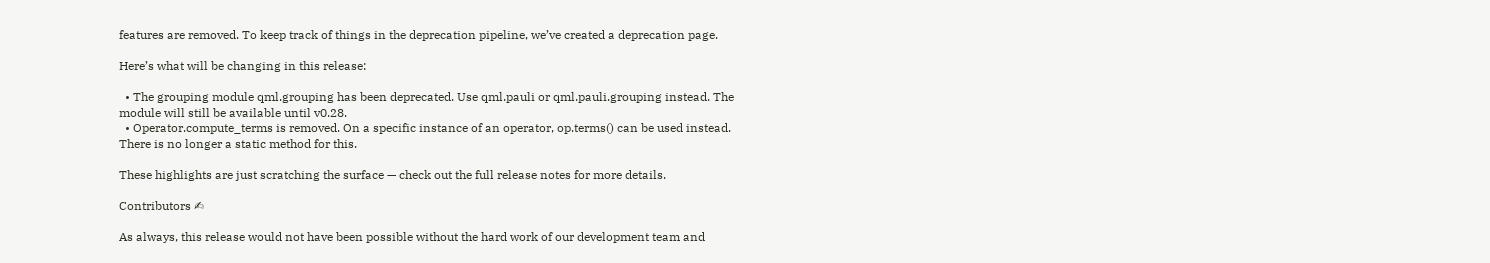features are removed. To keep track of things in the deprecation pipeline, we’ve created a deprecation page.

Here’s what will be changing in this release:

  • The grouping module qml.grouping has been deprecated. Use qml.pauli or qml.pauli.grouping instead. The module will still be available until v0.28.
  • Operator.compute_terms is removed. On a specific instance of an operator, op.terms() can be used instead. There is no longer a static method for this.

These highlights are just scratching the surface — check out the full release notes for more details.

Contributors ✍

As always, this release would not have been possible without the hard work of our development team and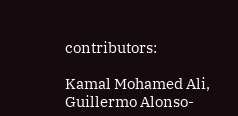contributors:

Kamal Mohamed Ali, Guillermo Alonso-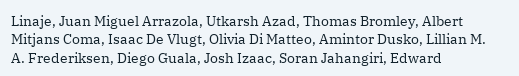Linaje, Juan Miguel Arrazola, Utkarsh Azad, Thomas Bromley, Albert Mitjans Coma, Isaac De Vlugt, Olivia Di Matteo, Amintor Dusko, Lillian M. A. Frederiksen, Diego Guala, Josh Izaac, Soran Jahangiri, Edward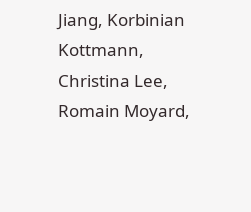Jiang, Korbinian Kottmann, Christina Lee, Romain Moyard,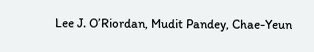Lee J. O’Riordan, Mudit Pandey, Chae-Yeun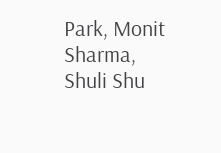Park, Monit Sharma, Shuli Shu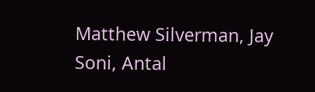Matthew Silverman, Jay Soni, Antal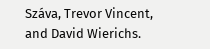Száva, Trevor Vincent, and David Wierichs.